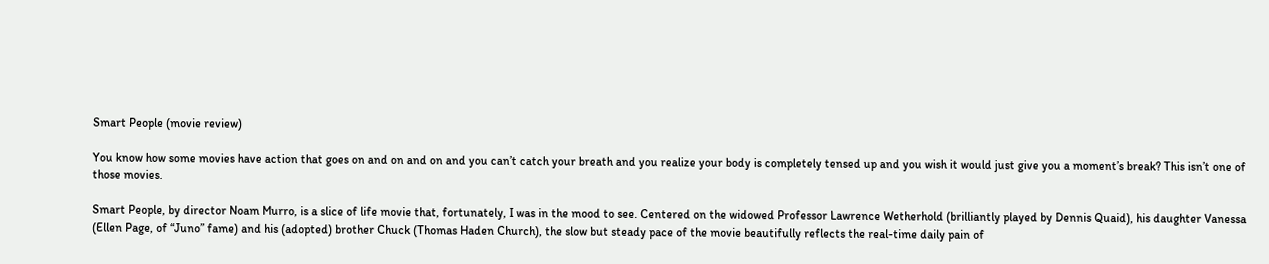Smart People (movie review)

You know how some movies have action that goes on and on and on and you can’t catch your breath and you realize your body is completely tensed up and you wish it would just give you a moment’s break? This isn’t one of those movies.

Smart People, by director Noam Murro, is a slice of life movie that, fortunately, I was in the mood to see. Centered on the widowed Professor Lawrence Wetherhold (brilliantly played by Dennis Quaid), his daughter Vanessa (Ellen Page, of “Juno” fame) and his (adopted) brother Chuck (Thomas Haden Church), the slow but steady pace of the movie beautifully reflects the real-time daily pain of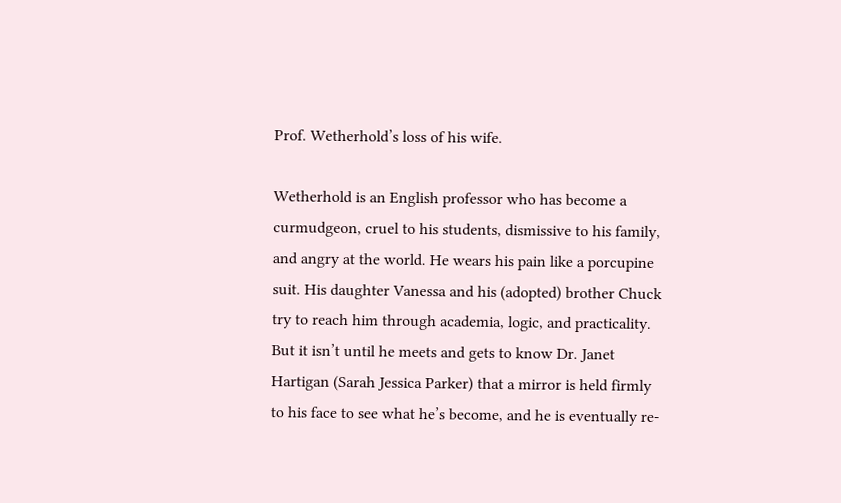Prof. Wetherhold’s loss of his wife.

Wetherhold is an English professor who has become a curmudgeon, cruel to his students, dismissive to his family, and angry at the world. He wears his pain like a porcupine suit. His daughter Vanessa and his (adopted) brother Chuck try to reach him through academia, logic, and practicality. But it isn’t until he meets and gets to know Dr. Janet Hartigan (Sarah Jessica Parker) that a mirror is held firmly to his face to see what he’s become, and he is eventually re-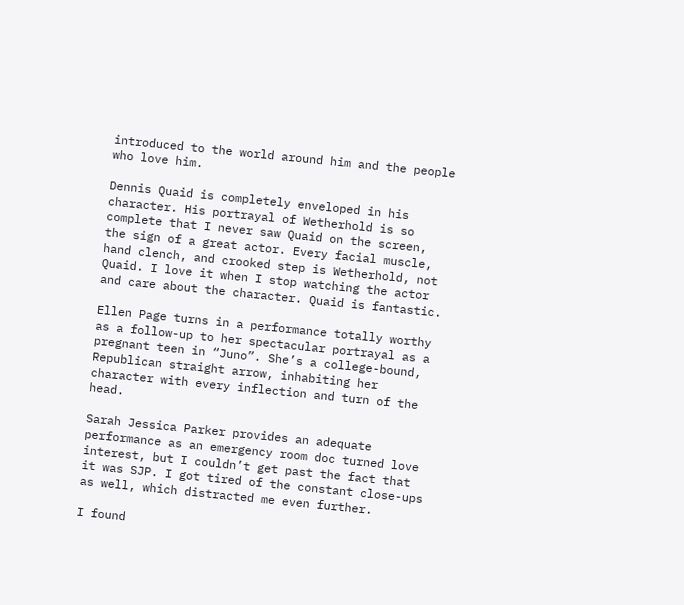introduced to the world around him and the people who love him.

Dennis Quaid is completely enveloped in his character. His portrayal of Wetherhold is so complete that I never saw Quaid on the screen, the sign of a great actor. Every facial muscle, hand clench, and crooked step is Wetherhold, not Quaid. I love it when I stop watching the actor and care about the character. Quaid is fantastic.

Ellen Page turns in a performance totally worthy as a follow-up to her spectacular portrayal as a pregnant teen in “Juno”. She’s a college-bound, Republican straight arrow, inhabiting her character with every inflection and turn of the head.

Sarah Jessica Parker provides an adequate performance as an emergency room doc turned love interest, but I couldn’t get past the fact that it was SJP. I got tired of the constant close-ups as well, which distracted me even further.

I found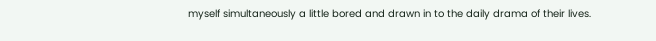myself simultaneously a little bored and drawn in to the daily drama of their lives.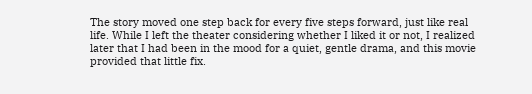The story moved one step back for every five steps forward, just like real life. While I left the theater considering whether I liked it or not, I realized later that I had been in the mood for a quiet, gentle drama, and this movie provided that little fix.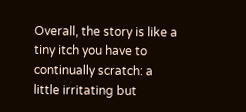Overall, the story is like a tiny itch you have to continually scratch: a little irritating but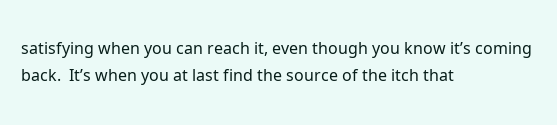satisfying when you can reach it, even though you know it’s coming back.  It’s when you at last find the source of the itch that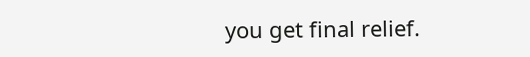you get final relief.